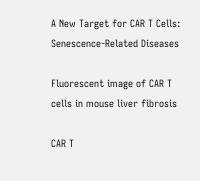A New Target for CAR T Cells: Senescence-Related Diseases

Fluorescent image of CAR T cells in mouse liver fibrosis

CAR T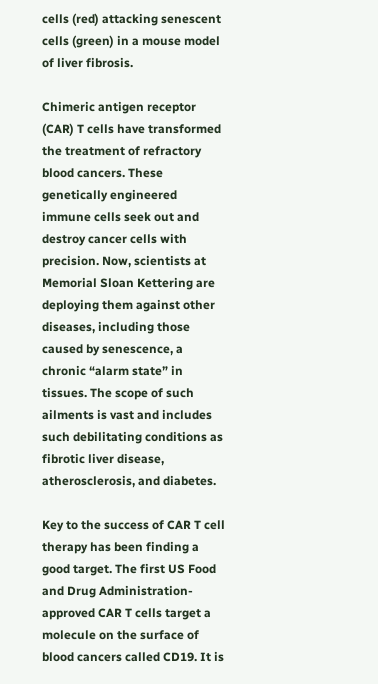cells (red) attacking senescent cells (green) in a mouse model of liver fibrosis.

Chimeric antigen receptor (CAR) T cells have transformed the treatment of refractory blood cancers. These genetically engineered immune cells seek out and destroy cancer cells with precision. Now, scientists at Memorial Sloan Kettering are deploying them against other diseases, including those caused by senescence, a chronic “alarm state” in tissues. The scope of such ailments is vast and includes such debilitating conditions as fibrotic liver disease, atherosclerosis, and diabetes.

Key to the success of CAR T cell therapy has been finding a good target. The first US Food and Drug Administration-approved CAR T cells target a molecule on the surface of blood cancers called CD19. It is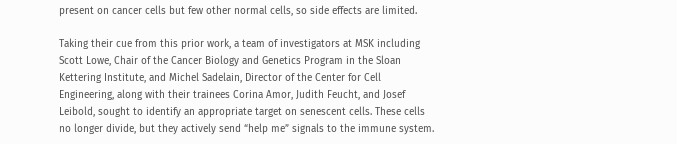present on cancer cells but few other normal cells, so side effects are limited.

Taking their cue from this prior work, a team of investigators at MSK including Scott Lowe, Chair of the Cancer Biology and Genetics Program in the Sloan Kettering Institute, and Michel Sadelain, Director of the Center for Cell Engineering, along with their trainees Corina Amor, Judith Feucht, and Josef Leibold, sought to identify an appropriate target on senescent cells. These cells no longer divide, but they actively send “help me” signals to the immune system.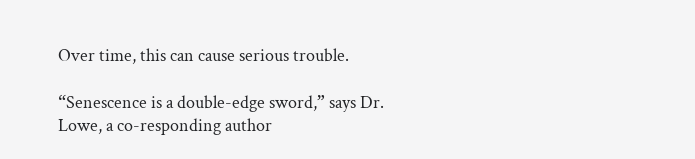Over time, this can cause serious trouble.

“Senescence is a double-edge sword,” says Dr. Lowe, a co-responding author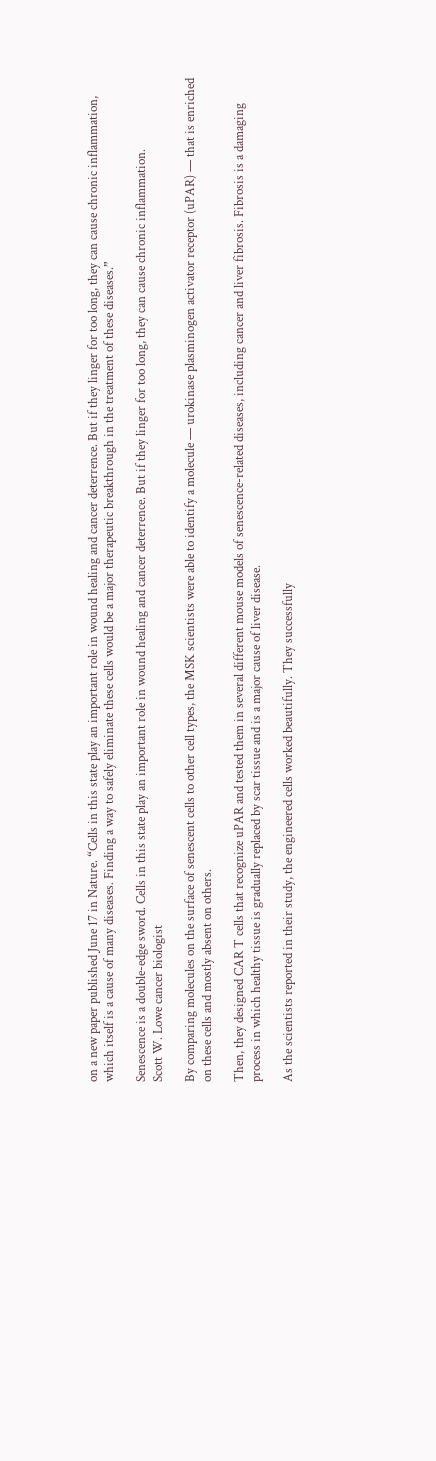on a new paper published June 17 in Nature. “Cells in this state play an important role in wound healing and cancer deterrence. But if they linger for too long, they can cause chronic inflammation, which itself is a cause of many diseases. Finding a way to safely eliminate these cells would be a major therapeutic breakthrough in the treatment of these diseases.”

Senescence is a double-edge sword. Cells in this state play an important role in wound healing and cancer deterrence. But if they linger for too long, they can cause chronic inflammation.
Scott W. Lowe cancer biologist

By comparing molecules on the surface of senescent cells to other cell types, the MSK scientists were able to identify a molecule — urokinase plasminogen activator receptor (uPAR) — that is enriched on these cells and mostly absent on others.

Then, they designed CAR T cells that recognize uPAR and tested them in several different mouse models of senescence-related diseases, including cancer and liver fibrosis. Fibrosis is a damaging process in which healthy tissue is gradually replaced by scar tissue and is a major cause of liver disease.

As the scientists reported in their study, the engineered cells worked beautifully. They successfully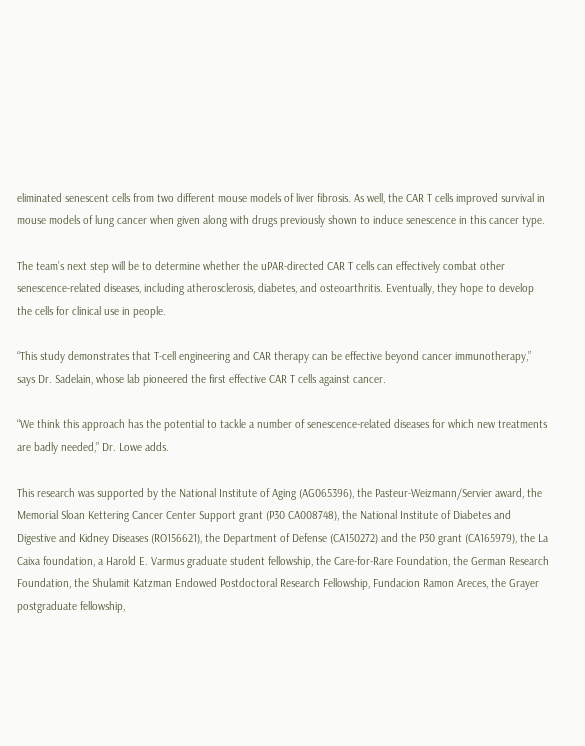eliminated senescent cells from two different mouse models of liver fibrosis. As well, the CAR T cells improved survival in mouse models of lung cancer when given along with drugs previously shown to induce senescence in this cancer type.

The team’s next step will be to determine whether the uPAR-directed CAR T cells can effectively combat other senescence-related diseases, including atherosclerosis, diabetes, and osteoarthritis. Eventually, they hope to develop the cells for clinical use in people.

“This study demonstrates that T-cell engineering and CAR therapy can be effective beyond cancer immunotherapy,” says Dr. Sadelain, whose lab pioneered the first effective CAR T cells against cancer.

“We think this approach has the potential to tackle a number of senescence-related diseases for which new treatments are badly needed,” Dr. Lowe adds.

This research was supported by the National Institute of Aging (AG065396), the Pasteur-Weizmann/Servier award, the Memorial Sloan Kettering Cancer Center Support grant (P30 CA008748), the National Institute of Diabetes and Digestive and Kidney Diseases (RO156621), the Department of Defense (CA150272) and the P30 grant (CA165979), the La Caixa foundation, a Harold E. Varmus graduate student fellowship, the Care-for-Rare Foundation, the German Research Foundation, the Shulamit Katzman Endowed Postdoctoral Research Fellowship, Fundacion Ramon Areces, the Grayer postgraduate fellowship,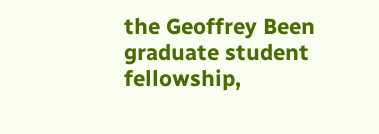the Geoffrey Been graduate student fellowship,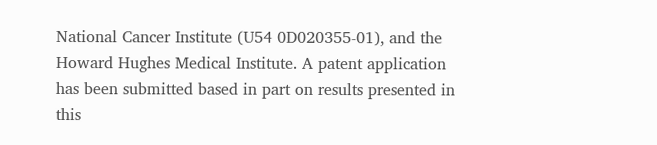National Cancer Institute (U54 0D020355-01), and the Howard Hughes Medical Institute. A patent application has been submitted based in part on results presented in this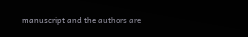manuscript and the authors are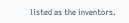listed as the inventors.